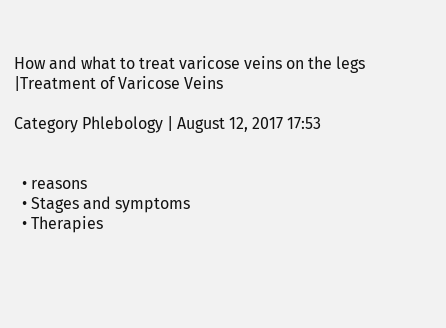How and what to treat varicose veins on the legs |Treatment of Varicose Veins

Category Phlebology | August 12, 2017 17:53


  • reasons
  • Stages and symptoms
  • Therapies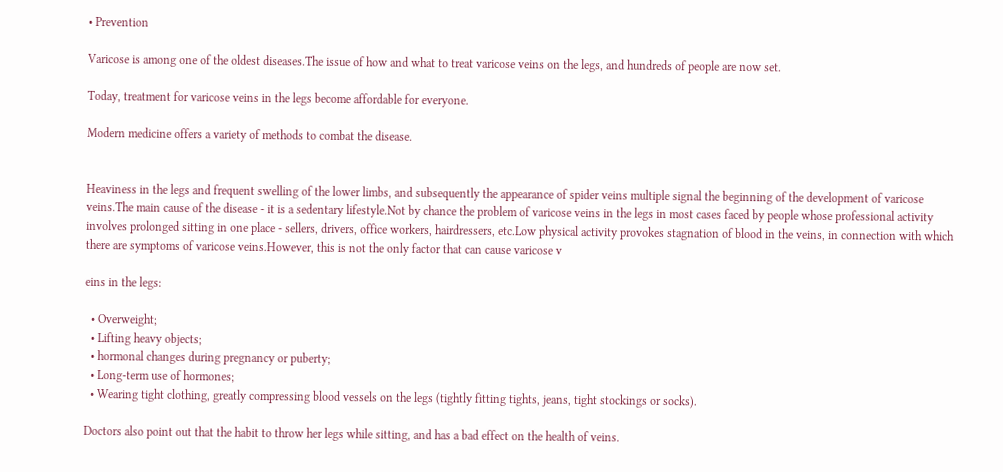• Prevention

Varicose is among one of the oldest diseases.The issue of how and what to treat varicose veins on the legs, and hundreds of people are now set.

Today, treatment for varicose veins in the legs become affordable for everyone.

Modern medicine offers a variety of methods to combat the disease.


Heaviness in the legs and frequent swelling of the lower limbs, and subsequently the appearance of spider veins multiple signal the beginning of the development of varicose veins.The main cause of the disease - it is a sedentary lifestyle.Not by chance the problem of varicose veins in the legs in most cases faced by people whose professional activity involves prolonged sitting in one place - sellers, drivers, office workers, hairdressers, etc.Low physical activity provokes stagnation of blood in the veins, in connection with which there are symptoms of varicose veins.However, this is not the only factor that can cause varicose v

eins in the legs:

  • Overweight;
  • Lifting heavy objects;
  • hormonal changes during pregnancy or puberty;
  • Long-term use of hormones;
  • Wearing tight clothing, greatly compressing blood vessels on the legs (tightly fitting tights, jeans, tight stockings or socks).

Doctors also point out that the habit to throw her legs while sitting, and has a bad effect on the health of veins.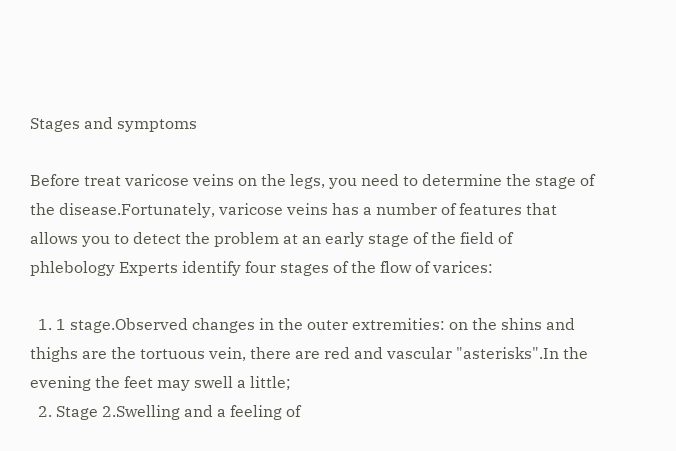Stages and symptoms

Before treat varicose veins on the legs, you need to determine the stage of the disease.Fortunately, varicose veins has a number of features that allows you to detect the problem at an early stage of the field of phlebology Experts identify four stages of the flow of varices:

  1. 1 stage.Observed changes in the outer extremities: on the shins and thighs are the tortuous vein, there are red and vascular "asterisks".In the evening the feet may swell a little;
  2. Stage 2.Swelling and a feeling of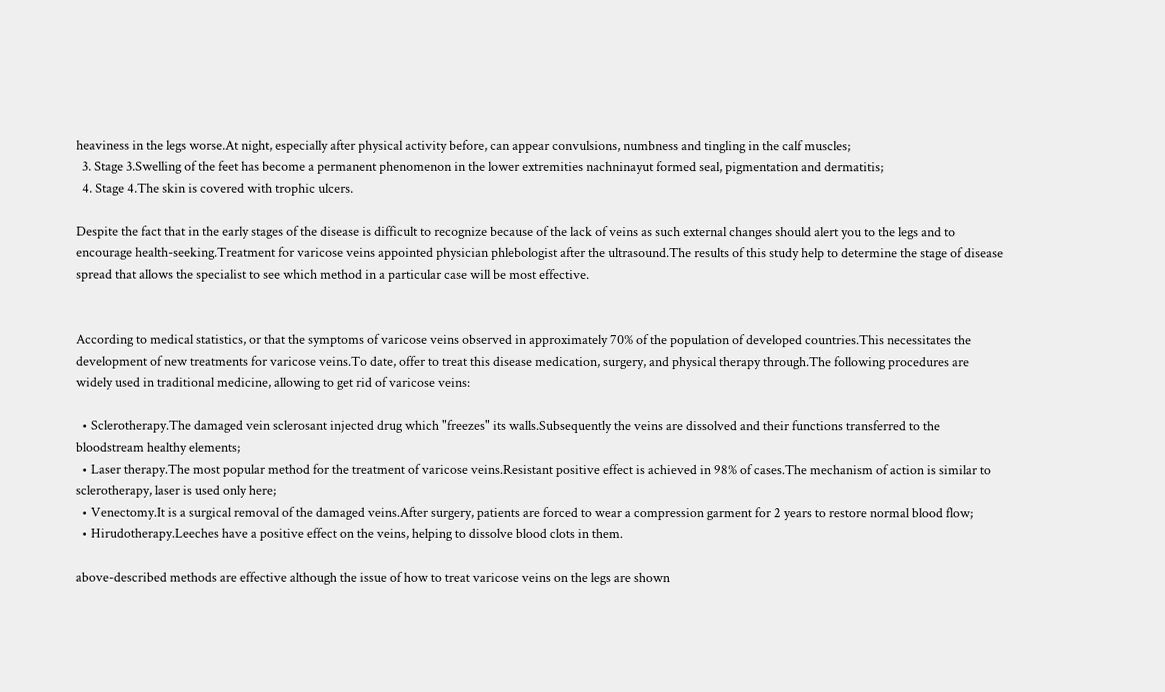heaviness in the legs worse.At night, especially after physical activity before, can appear convulsions, numbness and tingling in the calf muscles;
  3. Stage 3.Swelling of the feet has become a permanent phenomenon in the lower extremities nachninayut formed seal, pigmentation and dermatitis;
  4. Stage 4.The skin is covered with trophic ulcers.

Despite the fact that in the early stages of the disease is difficult to recognize because of the lack of veins as such external changes should alert you to the legs and to encourage health-seeking.Treatment for varicose veins appointed physician phlebologist after the ultrasound.The results of this study help to determine the stage of disease spread that allows the specialist to see which method in a particular case will be most effective.


According to medical statistics, or that the symptoms of varicose veins observed in approximately 70% of the population of developed countries.This necessitates the development of new treatments for varicose veins.To date, offer to treat this disease medication, surgery, and physical therapy through.The following procedures are widely used in traditional medicine, allowing to get rid of varicose veins:

  • Sclerotherapy.The damaged vein sclerosant injected drug which "freezes" its walls.Subsequently the veins are dissolved and their functions transferred to the bloodstream healthy elements;
  • Laser therapy.The most popular method for the treatment of varicose veins.Resistant positive effect is achieved in 98% of cases.The mechanism of action is similar to sclerotherapy, laser is used only here;
  • Venectomy.It is a surgical removal of the damaged veins.After surgery, patients are forced to wear a compression garment for 2 years to restore normal blood flow;
  • Hirudotherapy.Leeches have a positive effect on the veins, helping to dissolve blood clots in them.

above-described methods are effective although the issue of how to treat varicose veins on the legs are shown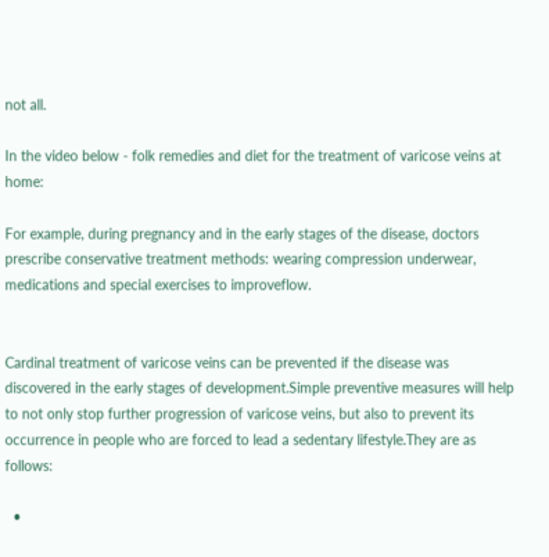not all.

In the video below - folk remedies and diet for the treatment of varicose veins at home:

For example, during pregnancy and in the early stages of the disease, doctors prescribe conservative treatment methods: wearing compression underwear, medications and special exercises to improveflow.


Cardinal treatment of varicose veins can be prevented if the disease was discovered in the early stages of development.Simple preventive measures will help to not only stop further progression of varicose veins, but also to prevent its occurrence in people who are forced to lead a sedentary lifestyle.They are as follows:

  •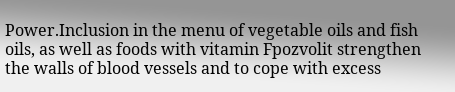Power.Inclusion in the menu of vegetable oils and fish oils, as well as foods with vitamin Fpozvolit strengthen the walls of blood vessels and to cope with excess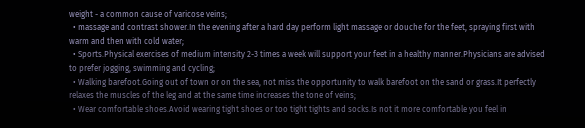weight - a common cause of varicose veins;
  • massage and contrast shower.In the evening after a hard day perform light massage or douche for the feet, spraying first with warm and then with cold water;
  • Sports.Physical exercises of medium intensity 2-3 times a week will support your feet in a healthy manner.Physicians are advised to prefer jogging, swimming and cycling;
  • Walking barefoot.Going out of town or on the sea, not miss the opportunity to walk barefoot on the sand or grass.It perfectly relaxes the muscles of the leg and at the same time increases the tone of veins;
  • Wear comfortable shoes.Avoid wearing tight shoes or too tight tights and socks.Is not it more comfortable you feel in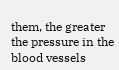them, the greater the pressure in the blood vessels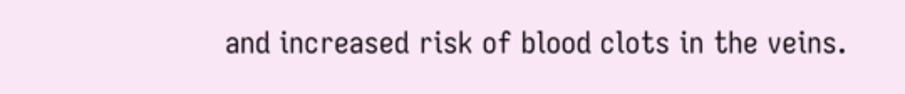and increased risk of blood clots in the veins.